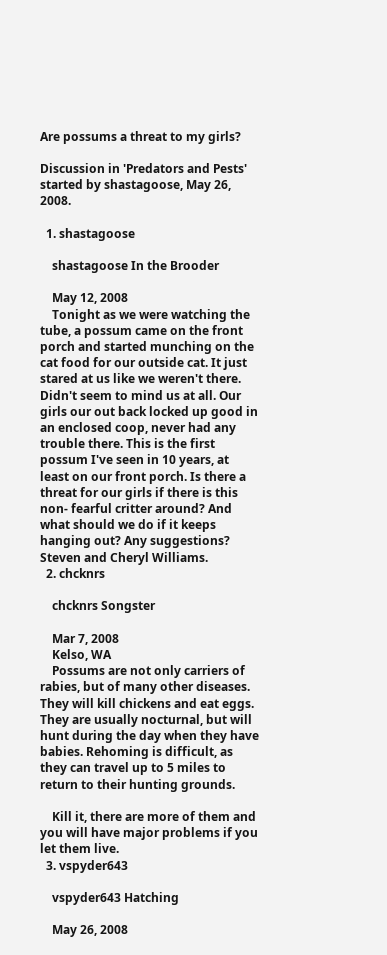Are possums a threat to my girls?

Discussion in 'Predators and Pests' started by shastagoose, May 26, 2008.

  1. shastagoose

    shastagoose In the Brooder

    May 12, 2008
    Tonight as we were watching the tube, a possum came on the front porch and started munching on the cat food for our outside cat. It just stared at us like we weren't there. Didn't seem to mind us at all. Our girls our out back locked up good in an enclosed coop, never had any trouble there. This is the first possum I've seen in 10 years, at least on our front porch. Is there a threat for our girls if there is this non- fearful critter around? And what should we do if it keeps hanging out? Any suggestions? Steven and Cheryl Williams.
  2. chcknrs

    chcknrs Songster

    Mar 7, 2008
    Kelso, WA
    Possums are not only carriers of rabies, but of many other diseases. They will kill chickens and eat eggs. They are usually nocturnal, but will hunt during the day when they have babies. Rehoming is difficult, as they can travel up to 5 miles to return to their hunting grounds.

    Kill it, there are more of them and you will have major problems if you let them live.
  3. vspyder643

    vspyder643 Hatching

    May 26, 2008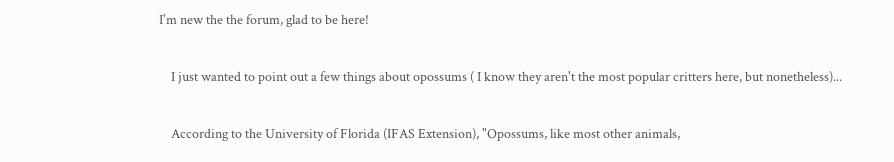I'm new the the forum, glad to be here!

    I just wanted to point out a few things about opossums ( I know they aren't the most popular critters here, but nonetheless)...

    According to the University of Florida (IFAS Extension), "Opossums, like most other animals,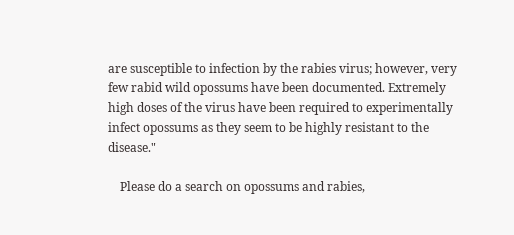are susceptible to infection by the rabies virus; however, very few rabid wild opossums have been documented. Extremely high doses of the virus have been required to experimentally infect opossums as they seem to be highly resistant to the disease."

    Please do a search on opossums and rabies,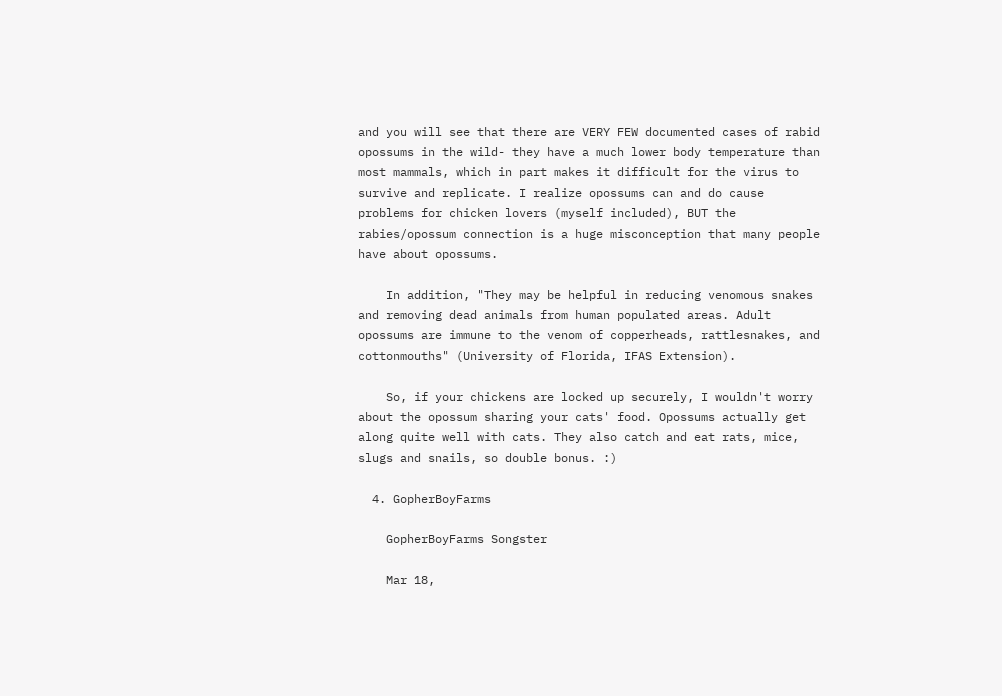and you will see that there are VERY FEW documented cases of rabid opossums in the wild- they have a much lower body temperature than most mammals, which in part makes it difficult for the virus to survive and replicate. I realize opossums can and do cause problems for chicken lovers (myself included), BUT the rabies/opossum connection is a huge misconception that many people have about opossums.

    In addition, "They may be helpful in reducing venomous snakes and removing dead animals from human populated areas. Adult opossums are immune to the venom of copperheads, rattlesnakes, and cottonmouths" (University of Florida, IFAS Extension).

    So, if your chickens are locked up securely, I wouldn't worry about the opossum sharing your cats' food. Opossums actually get along quite well with cats. They also catch and eat rats, mice, slugs and snails, so double bonus. :)

  4. GopherBoyFarms

    GopherBoyFarms Songster

    Mar 18,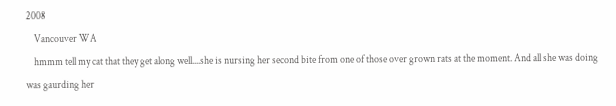2008
    Vancouver WA
    hmmm tell my cat that they get along well....she is nursing her second bite from one of those over grown rats at the moment. And all she was doing was gaurding her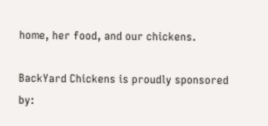home, her food, and our chickens.

BackYard Chickens is proudly sponsored by: